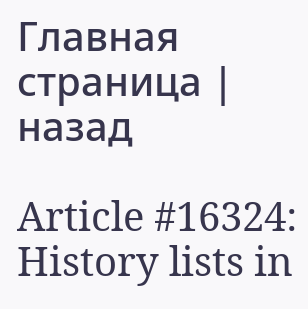Главная страница | назад

Article #16324: History lists in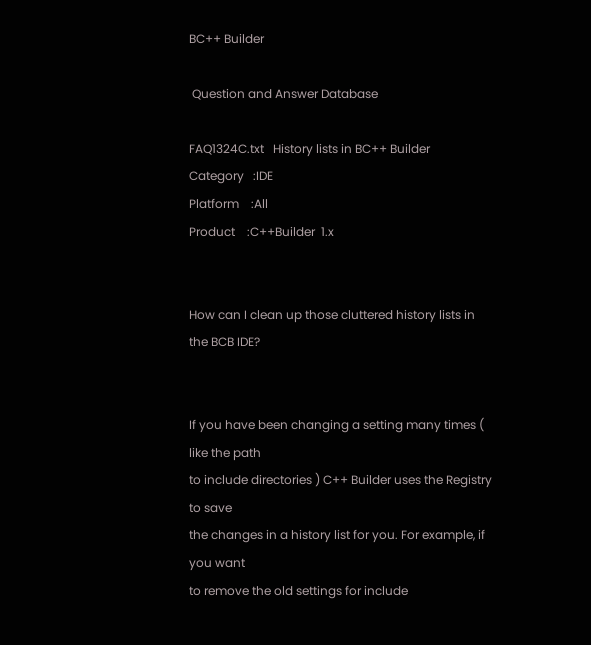BC++ Builder

 Question and Answer Database

FAQ1324C.txt   History lists in BC++ Builder
Category   :IDE
Platform    :All
Product    :C++Builder  1.x


How can I clean up those cluttered history lists in the BCB IDE?


If you have been changing a setting many times ( like the path
to include directories ) C++ Builder uses the Registry to save
the changes in a history list for you. For example, if you want
to remove the old settings for include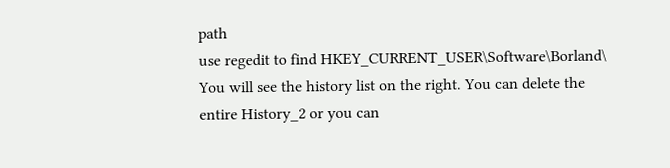path
use regedit to find HKEY_CURRENT_USER\Software\Borland\
You will see the history list on the right. You can delete the
entire History_2 or you can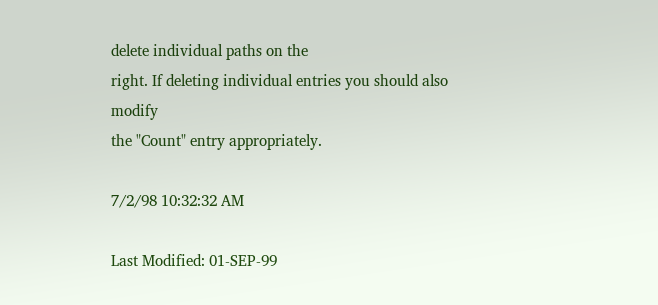delete individual paths on the
right. If deleting individual entries you should also modify
the "Count" entry appropriately.

7/2/98 10:32:32 AM

Last Modified: 01-SEP-99